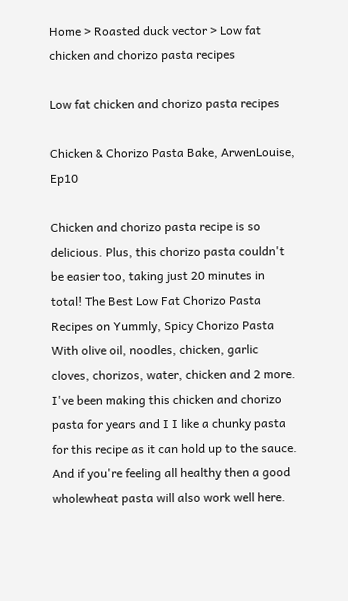Home > Roasted duck vector > Low fat chicken and chorizo pasta recipes

Low fat chicken and chorizo pasta recipes

Chicken & Chorizo Pasta Bake, ArwenLouise, Ep10

Chicken and chorizo pasta recipe is so delicious. Plus, this chorizo pasta couldn't be easier too, taking just 20 minutes in total! The Best Low Fat Chorizo Pasta Recipes on Yummly, Spicy Chorizo Pasta With olive oil, noodles, chicken, garlic cloves, chorizos, water, chicken and 2 more. I've been making this chicken and chorizo pasta for years and I I like a chunky pasta for this recipe as it can hold up to the sauce. And if you're feeling all healthy then a good wholewheat pasta will also work well here.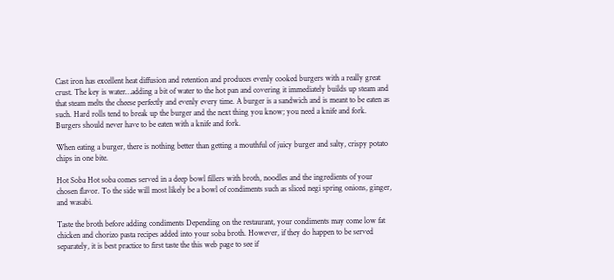Cast iron has excellent heat diffusion and retention and produces evenly cooked burgers with a really great crust. The key is water…adding a bit of water to the hot pan and covering it immediately builds up steam and that steam melts the cheese perfectly and evenly every time. A burger is a sandwich and is meant to be eaten as such. Hard rolls tend to break up the burger and the next thing you know; you need a knife and fork. Burgers should never have to be eaten with a knife and fork.

When eating a burger, there is nothing better than getting a mouthful of juicy burger and salty, crispy potato chips in one bite.

Hot Soba Hot soba comes served in a deep bowl fillers with broth, noodles and the ingredients of your chosen flavor. To the side will most likely be a bowl of condiments such as sliced negi spring onions, ginger, and wasabi.

Taste the broth before adding condiments Depending on the restaurant, your condiments may come low fat chicken and chorizo pasta recipes added into your soba broth. However, if they do happen to be served separately, it is best practice to first taste the this web page to see if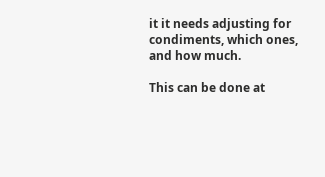it it needs adjusting for condiments, which ones, and how much.

This can be done at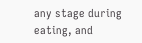any stage during eating, and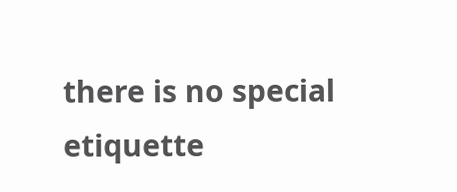there is no special etiquette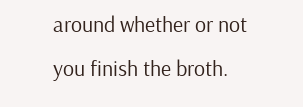around whether or not you finish the broth.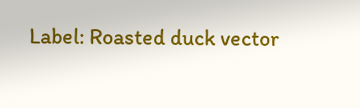Label: Roasted duck vector